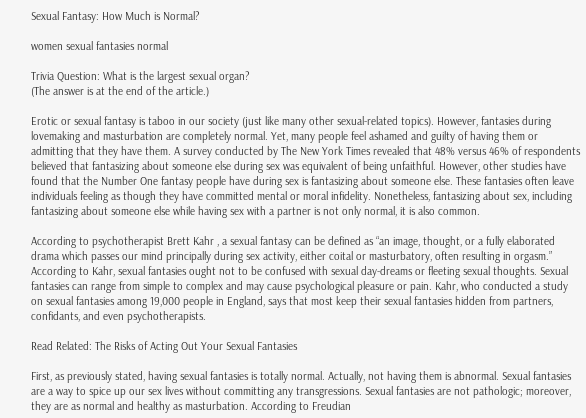Sexual Fantasy: How Much is Normal?

women sexual fantasies normal

Trivia Question: What is the largest sexual organ?
(The answer is at the end of the article.)

Erotic or sexual fantasy is taboo in our society (just like many other sexual-related topics). However, fantasies during lovemaking and masturbation are completely normal. Yet, many people feel ashamed and guilty of having them or admitting that they have them. A survey conducted by The New York Times revealed that 48% versus 46% of respondents believed that fantasizing about someone else during sex was equivalent of being unfaithful. However, other studies have found that the Number One fantasy people have during sex is fantasizing about someone else. These fantasies often leave individuals feeling as though they have committed mental or moral infidelity. Nonetheless, fantasizing about sex, including fantasizing about someone else while having sex with a partner is not only normal, it is also common.

According to psychotherapist Brett Kahr , a sexual fantasy can be defined as “an image, thought, or a fully elaborated drama which passes our mind principally during sex activity, either coital or masturbatory, often resulting in orgasm.” According to Kahr, sexual fantasies ought not to be confused with sexual day-dreams or fleeting sexual thoughts. Sexual fantasies can range from simple to complex and may cause psychological pleasure or pain. Kahr, who conducted a study on sexual fantasies among 19,000 people in England, says that most keep their sexual fantasies hidden from partners, confidants, and even psychotherapists.

Read Related: The Risks of Acting Out Your Sexual Fantasies

First, as previously stated, having sexual fantasies is totally normal. Actually, not having them is abnormal. Sexual fantasies are a way to spice up our sex lives without committing any transgressions. Sexual fantasies are not pathologic; moreover, they are as normal and healthy as masturbation. According to Freudian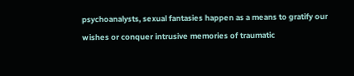psychoanalysts, sexual fantasies happen as a means to gratify our wishes or conquer intrusive memories of traumatic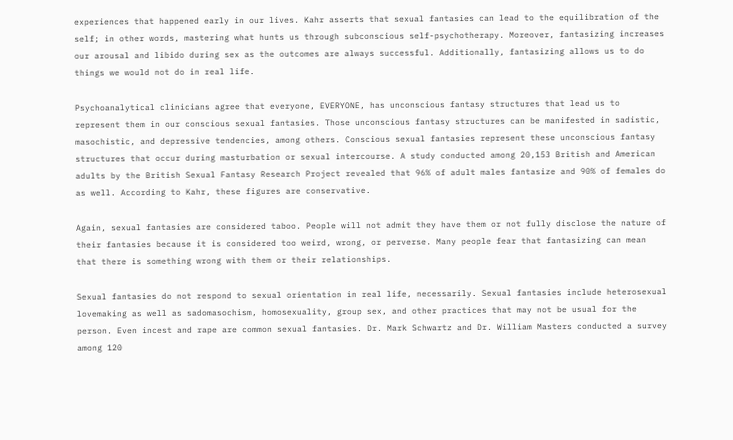experiences that happened early in our lives. Kahr asserts that sexual fantasies can lead to the equilibration of the self; in other words, mastering what hunts us through subconscious self-psychotherapy. Moreover, fantasizing increases our arousal and libido during sex as the outcomes are always successful. Additionally, fantasizing allows us to do things we would not do in real life.

Psychoanalytical clinicians agree that everyone, EVERYONE, has unconscious fantasy structures that lead us to represent them in our conscious sexual fantasies. Those unconscious fantasy structures can be manifested in sadistic, masochistic, and depressive tendencies, among others. Conscious sexual fantasies represent these unconscious fantasy structures that occur during masturbation or sexual intercourse. A study conducted among 20,153 British and American adults by the British Sexual Fantasy Research Project revealed that 96% of adult males fantasize and 90% of females do as well. According to Kahr, these figures are conservative.

Again, sexual fantasies are considered taboo. People will not admit they have them or not fully disclose the nature of their fantasies because it is considered too weird, wrong, or perverse. Many people fear that fantasizing can mean that there is something wrong with them or their relationships.

Sexual fantasies do not respond to sexual orientation in real life, necessarily. Sexual fantasies include heterosexual lovemaking as well as sadomasochism, homosexuality, group sex, and other practices that may not be usual for the person. Even incest and rape are common sexual fantasies. Dr. Mark Schwartz and Dr. William Masters conducted a survey among 120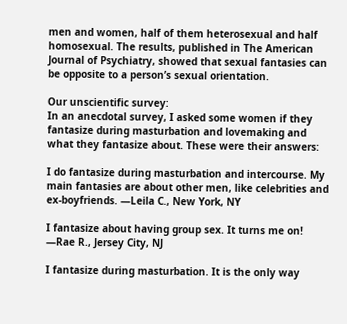men and women, half of them heterosexual and half homosexual. The results, published in The American Journal of Psychiatry, showed that sexual fantasies can be opposite to a person’s sexual orientation.

Our unscientific survey:
In an anecdotal survey, I asked some women if they fantasize during masturbation and lovemaking and what they fantasize about. These were their answers:

I do fantasize during masturbation and intercourse. My main fantasies are about other men, like celebrities and ex-boyfriends. —Leila C., New York, NY

I fantasize about having group sex. It turns me on! —Rae R., Jersey City, NJ

I fantasize during masturbation. It is the only way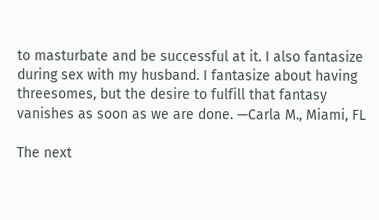to masturbate and be successful at it. I also fantasize during sex with my husband. I fantasize about having threesomes, but the desire to fulfill that fantasy vanishes as soon as we are done. —Carla M., Miami, FL

The next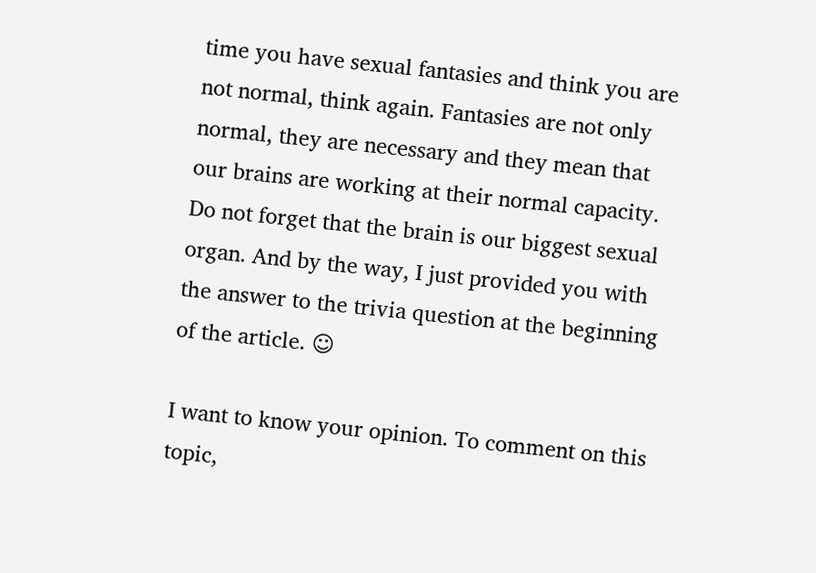time you have sexual fantasies and think you are not normal, think again. Fantasies are not only normal, they are necessary and they mean that our brains are working at their normal capacity. Do not forget that the brain is our biggest sexual organ. And by the way, I just provided you with the answer to the trivia question at the beginning of the article. ☺

I want to know your opinion. To comment on this topic,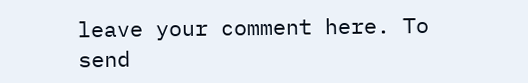leave your comment here. To send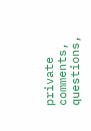private comments, questions,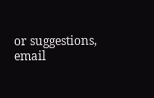or suggestions, email